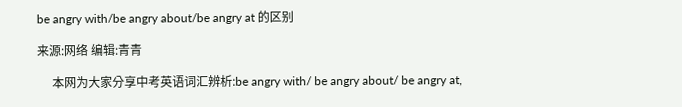be angry with/be angry about/be angry at 的区别

来源:网络 编辑:青青

     本网为大家分享中考英语词汇辨析:be angry with/ be angry about/ be angry at,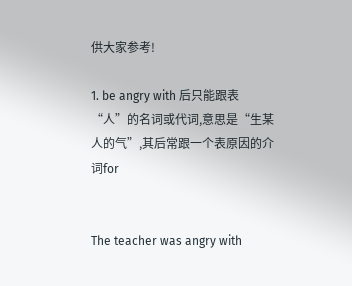供大家参考!

1. be angry with 后只能跟表“人”的名词或代词,意思是“生某人的气”,其后常跟一个表原因的介词for


The teacher was angry with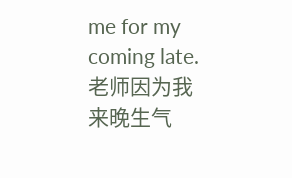me for my coming late.老师因为我来晚生气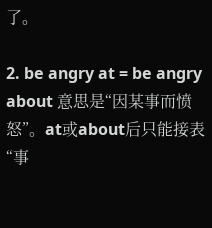了。

2. be angry at = be angry about 意思是“因某事而愤怒”。at或about后只能接表“事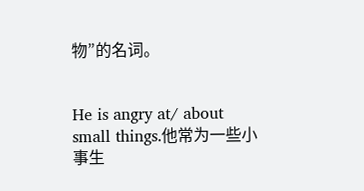物”的名词。


He is angry at/ about small things.他常为一些小事生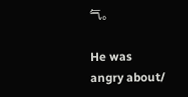气。

He was angry about/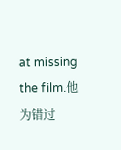at missing the film.他为错过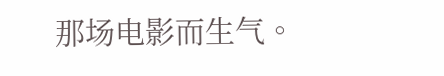那场电影而生气。